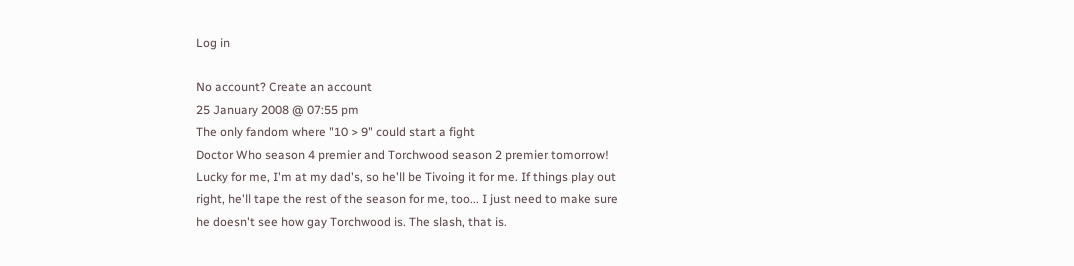Log in

No account? Create an account
25 January 2008 @ 07:55 pm
The only fandom where "10 > 9" could start a fight
Doctor Who season 4 premier and Torchwood season 2 premier tomorrow! Lucky for me, I'm at my dad's, so he'll be Tivoing it for me. If things play out right, he'll tape the rest of the season for me, too... I just need to make sure he doesn't see how gay Torchwood is. The slash, that is.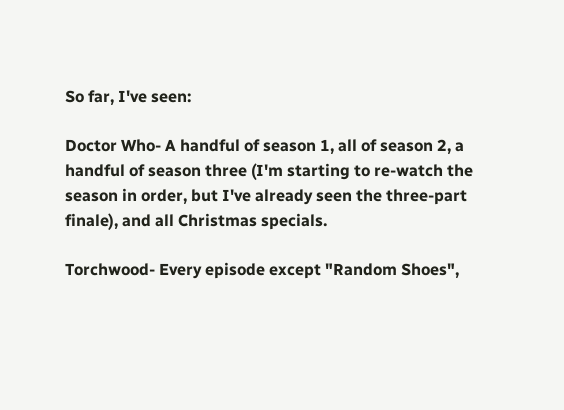So far, I've seen:

Doctor Who- A handful of season 1, all of season 2, a handful of season three (I'm starting to re-watch the season in order, but I've already seen the three-part finale), and all Christmas specials.

Torchwood- Every episode except "Random Shoes",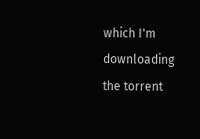which I'm downloading the torrent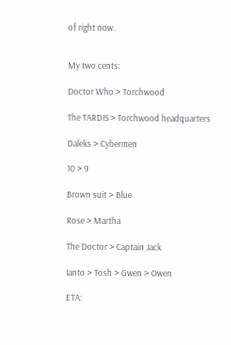of right now.


My two cents:

Doctor Who > Torchwood

The TARDIS > Torchwood headquarters

Daleks > Cybermen

10 > 9

Brown suit > Blue

Rose > Martha

The Doctor > Captain Jack

Ianto > Tosh > Gwen > Owen

ETA: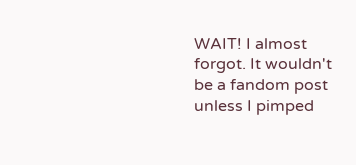WAIT! I almost forgot. It wouldn't be a fandom post unless I pimped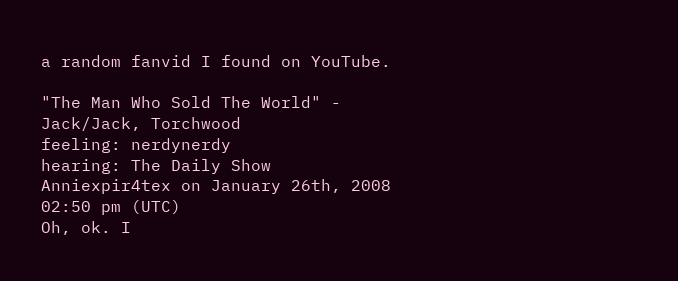a random fanvid I found on YouTube.

"The Man Who Sold The World" - Jack/Jack, Torchwood
feeling: nerdynerdy
hearing: The Daily Show
Anniexpir4tex on January 26th, 2008 02:50 pm (UTC)
Oh, ok. I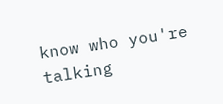know who you're talking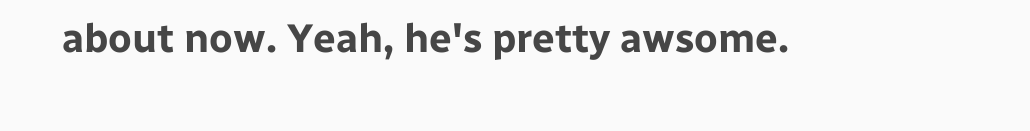about now. Yeah, he's pretty awsome.